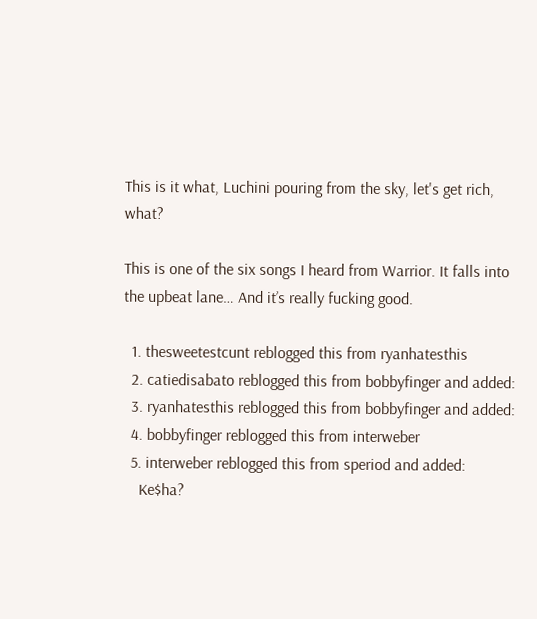This is it what, Luchini pouring from the sky, let's get rich, what?

This is one of the six songs I heard from Warrior. It falls into the upbeat lane… And it’s really fucking good.

  1. thesweetestcunt reblogged this from ryanhatesthis
  2. catiedisabato reblogged this from bobbyfinger and added:
  3. ryanhatesthis reblogged this from bobbyfinger and added:
  4. bobbyfinger reblogged this from interweber
  5. interweber reblogged this from speriod and added:
    Ke$ha?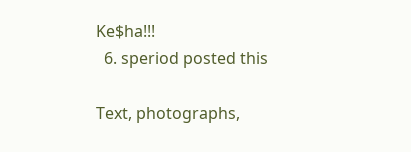Ke$ha!!!
  6. speriod posted this

Text, photographs,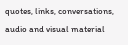quotes, links, conversations, audio and visual material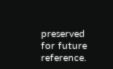preserved for future reference.